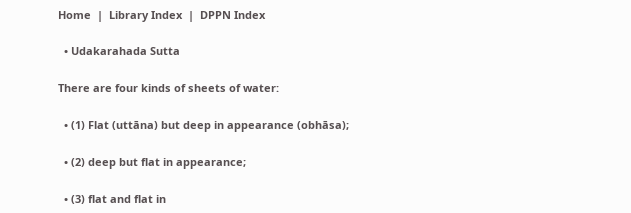Home  |  Library Index  |  DPPN Index

  • Udakarahada Sutta

There are four kinds of sheets of water:

  • (1) Flat (uttāna) but deep in appearance (obhāsa);

  • (2) deep but flat in appearance;

  • (3) flat and flat in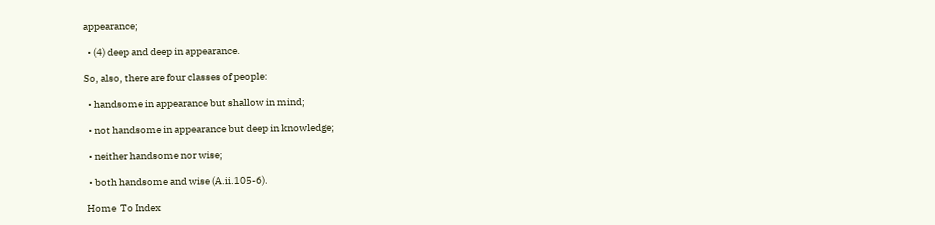appearance;

  • (4) deep and deep in appearance.

So, also, there are four classes of people:

  • handsome in appearance but shallow in mind;

  • not handsome in appearance but deep in knowledge;

  • neither handsome nor wise;

  • both handsome and wise (A.ii.105-6).

 Home  To Index